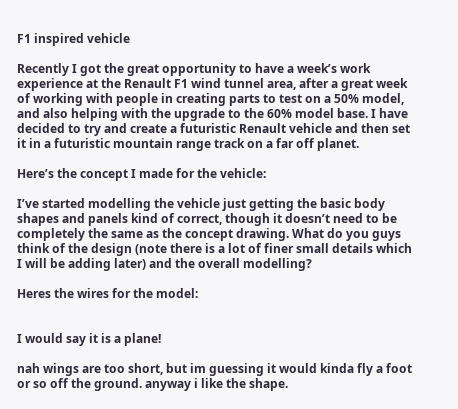F1 inspired vehicle

Recently I got the great opportunity to have a week’s work experience at the Renault F1 wind tunnel area, after a great week of working with people in creating parts to test on a 50% model, and also helping with the upgrade to the 60% model base. I have decided to try and create a futuristic Renault vehicle and then set it in a futuristic mountain range track on a far off planet.

Here’s the concept I made for the vehicle:

I’ve started modelling the vehicle just getting the basic body shapes and panels kind of correct, though it doesn’t need to be completely the same as the concept drawing. What do you guys think of the design (note there is a lot of finer small details which I will be adding later) and the overall modelling?

Heres the wires for the model:


I would say it is a plane!

nah wings are too short, but im guessing it would kinda fly a foot or so off the ground. anyway i like the shape.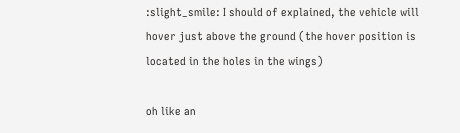:slight_smile: I should of explained, the vehicle will hover just above the ground (the hover position is located in the holes in the wings)

oh like an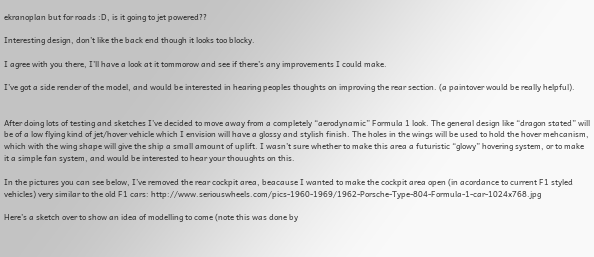ekranoplan but for roads :D, is it going to jet powered??

Interesting design, don’t like the back end though it looks too blocky.

I agree with you there, I’ll have a look at it tommorow and see if there’s any improvements I could make.

I’ve got a side render of the model, and would be interested in hearing peoples thoughts on improving the rear section. (a paintover would be really helpful).


After doing lots of testing and sketches I’ve decided to move away from a completely “aerodynamic” Formula 1 look. The general design like “dragon stated” will be of a low flying kind of jet/hover vehicle which I envision will have a glossy and stylish finish. The holes in the wings will be used to hold the hover mehcanism, which with the wing shape will give the ship a small amount of uplift. I wasn’t sure whether to make this area a futuristic “glowy” hovering system, or to make it a simple fan system, and would be interested to hear your thouughts on this.

In the pictures you can see below, I’ve removed the rear cockpit area, beacause I wanted to make the cockpit area open (in acordance to current F1 styled vehicles) very similar to the old F1 cars: http://www.seriouswheels.com/pics-1960-1969/1962-Porsche-Type-804-Formula-1-car-1024x768.jpg

Here’s a sketch over to show an idea of modelling to come (note this was done by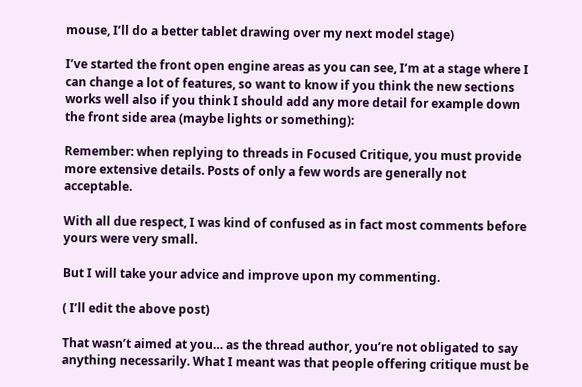mouse, I’ll do a better tablet drawing over my next model stage)

I’ve started the front open engine areas as you can see, I’m at a stage where I can change a lot of features, so want to know if you think the new sections works well also if you think I should add any more detail for example down the front side area (maybe lights or something):

Remember: when replying to threads in Focused Critique, you must provide more extensive details. Posts of only a few words are generally not acceptable.

With all due respect, I was kind of confused as in fact most comments before yours were very small.

But I will take your advice and improve upon my commenting.

( I’ll edit the above post)

That wasn’t aimed at you… as the thread author, you’re not obligated to say anything necessarily. What I meant was that people offering critique must be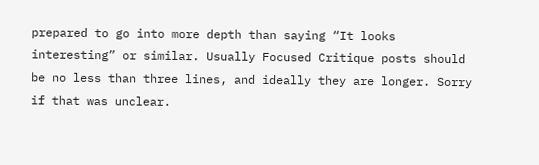prepared to go into more depth than saying “It looks interesting” or similar. Usually Focused Critique posts should be no less than three lines, and ideally they are longer. Sorry if that was unclear.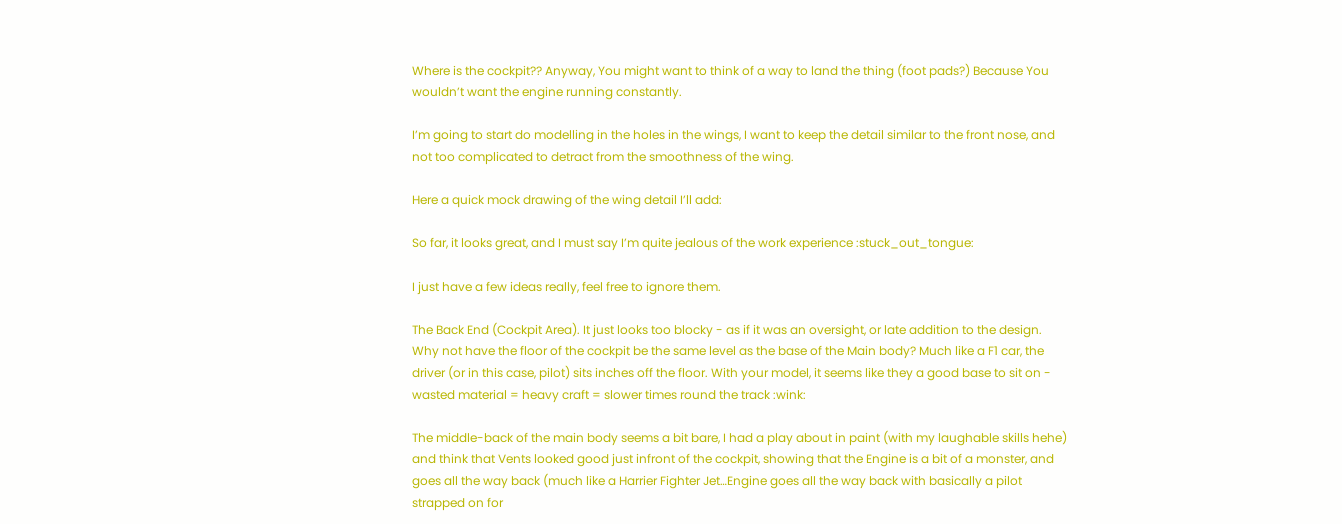Where is the cockpit?? Anyway, You might want to think of a way to land the thing (foot pads?) Because You wouldn’t want the engine running constantly.

I’m going to start do modelling in the holes in the wings, I want to keep the detail similar to the front nose, and not too complicated to detract from the smoothness of the wing.

Here a quick mock drawing of the wing detail I’ll add:

So far, it looks great, and I must say I’m quite jealous of the work experience :stuck_out_tongue:

I just have a few ideas really, feel free to ignore them.

The Back End (Cockpit Area). It just looks too blocky - as if it was an oversight, or late addition to the design. Why not have the floor of the cockpit be the same level as the base of the Main body? Much like a F1 car, the driver (or in this case, pilot) sits inches off the floor. With your model, it seems like they a good base to sit on - wasted material = heavy craft = slower times round the track :wink:

The middle-back of the main body seems a bit bare, I had a play about in paint (with my laughable skills hehe) and think that Vents looked good just infront of the cockpit, showing that the Engine is a bit of a monster, and goes all the way back (much like a Harrier Fighter Jet…Engine goes all the way back with basically a pilot strapped on for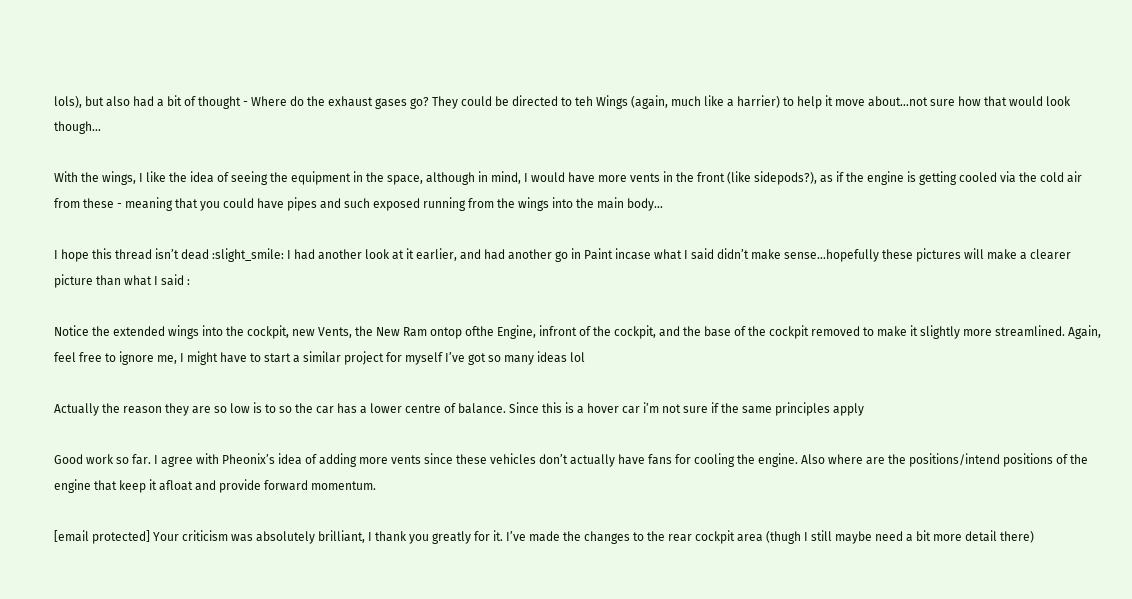lols), but also had a bit of thought - Where do the exhaust gases go? They could be directed to teh Wings (again, much like a harrier) to help it move about…not sure how that would look though…

With the wings, I like the idea of seeing the equipment in the space, although in mind, I would have more vents in the front (like sidepods?), as if the engine is getting cooled via the cold air from these - meaning that you could have pipes and such exposed running from the wings into the main body…

I hope this thread isn’t dead :slight_smile: I had another look at it earlier, and had another go in Paint incase what I said didn’t make sense…hopefully these pictures will make a clearer picture than what I said :

Notice the extended wings into the cockpit, new Vents, the New Ram ontop ofthe Engine, infront of the cockpit, and the base of the cockpit removed to make it slightly more streamlined. Again, feel free to ignore me, I might have to start a similar project for myself I’ve got so many ideas lol

Actually the reason they are so low is to so the car has a lower centre of balance. Since this is a hover car i’m not sure if the same principles apply

Good work so far. I agree with Pheonix’s idea of adding more vents since these vehicles don’t actually have fans for cooling the engine. Also where are the positions/intend positions of the engine that keep it afloat and provide forward momentum.

[email protected] Your criticism was absolutely brilliant, I thank you greatly for it. I’ve made the changes to the rear cockpit area (thugh I still maybe need a bit more detail there)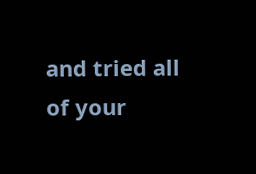and tried all of your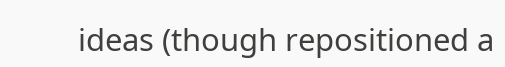ideas (though repositioned a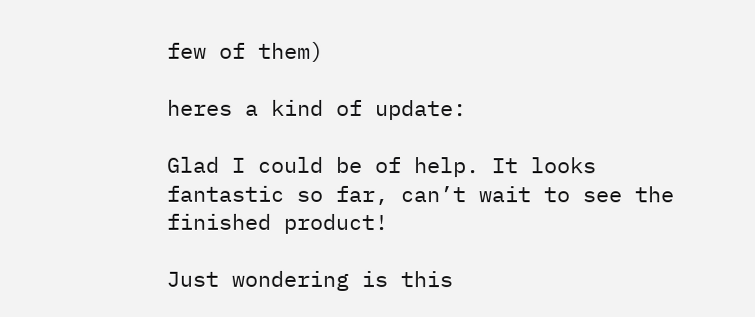few of them)

heres a kind of update:

Glad I could be of help. It looks fantastic so far, can’t wait to see the finished product!

Just wondering is this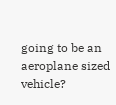going to be an aeroplane sized vehicle?